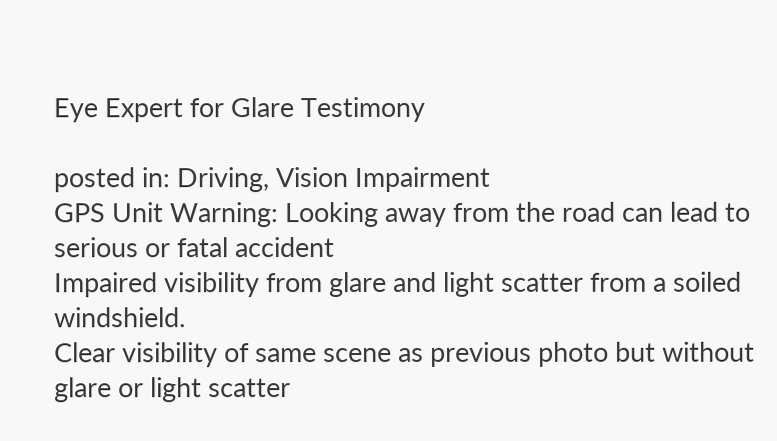Eye Expert for Glare Testimony

posted in: Driving, Vision Impairment
GPS Unit Warning: Looking away from the road can lead to serious or fatal accident
Impaired visibility from glare and light scatter from a soiled windshield.
Clear visibility of same scene as previous photo but without glare or light scatter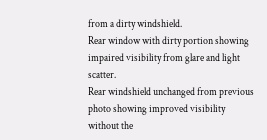from a dirty windshield.
Rear window with dirty portion showing impaired visibility from glare and light scatter.
Rear windshield unchanged from previous photo showing improved visibility without the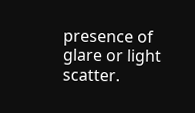presence of glare or light scatter.